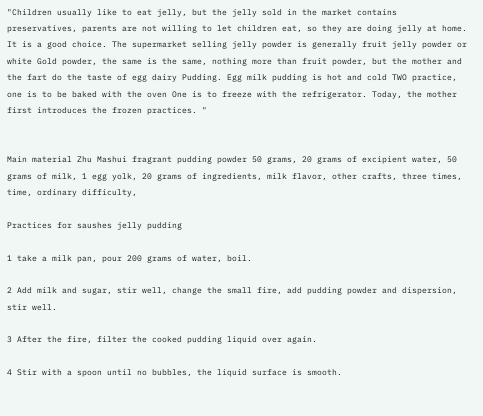"Children usually like to eat jelly, but the jelly sold in the market contains preservatives, parents are not willing to let children eat, so they are doing jelly at home. It is a good choice. The supermarket selling jelly powder is generally fruit jelly powder or white Gold powder, the same is the same, nothing more than fruit powder, but the mother and the fart do the taste of egg dairy Pudding. Egg milk pudding is hot and cold TWO practice, one is to be baked with the oven One is to freeze with the refrigerator. Today, the mother first introduces the frozen practices. "


Main material Zhu Mashui fragrant pudding powder 50 grams, 20 grams of excipient water, 50 grams of milk, 1 egg yolk, 20 grams of ingredients, milk flavor, other crafts, three times, time, ordinary difficulty,

Practices for saushes jelly pudding

1 take a milk pan, pour 200 grams of water, boil.

2 Add milk and sugar, stir well, change the small fire, add pudding powder and dispersion, stir well.

3 After the fire, filter the cooked pudding liquid over again.

4 Stir with a spoon until no bubbles, the liquid surface is smooth.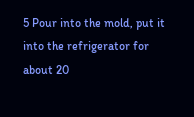5 Pour into the mold, put it into the refrigerator for about 20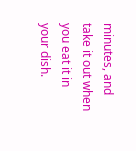minutes, and take it out when you eat it in your dish.